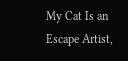My Cat Is an Escape Artist,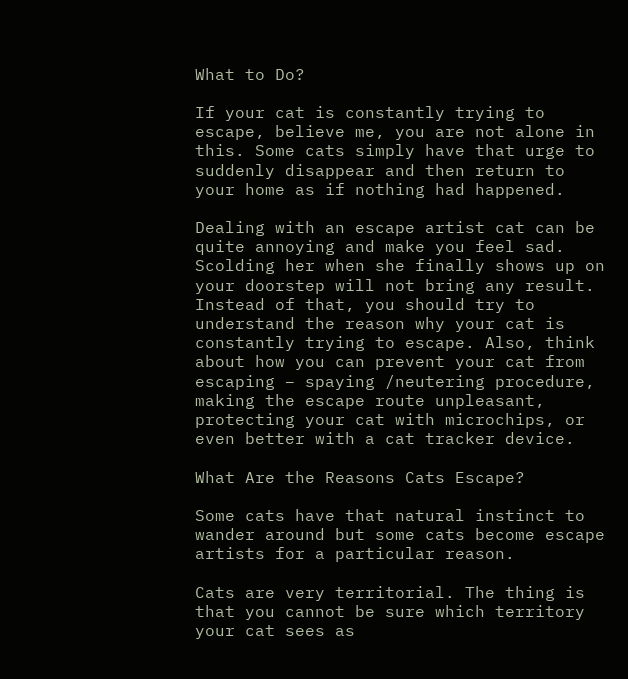What to Do?

If your cat is constantly trying to escape, believe me, you are not alone in this. Some cats simply have that urge to suddenly disappear and then return to your home as if nothing had happened.

Dealing with an escape artist cat can be quite annoying and make you feel sad. Scolding her when she finally shows up on your doorstep will not bring any result. Instead of that, you should try to understand the reason why your cat is constantly trying to escape. Also, think about how you can prevent your cat from escaping – spaying /neutering procedure, making the escape route unpleasant, protecting your cat with microchips, or even better with a cat tracker device.

What Are the Reasons Cats Escape?

Some cats have that natural instinct to wander around but some cats become escape artists for a particular reason.

Cats are very territorial. The thing is that you cannot be sure which territory your cat sees as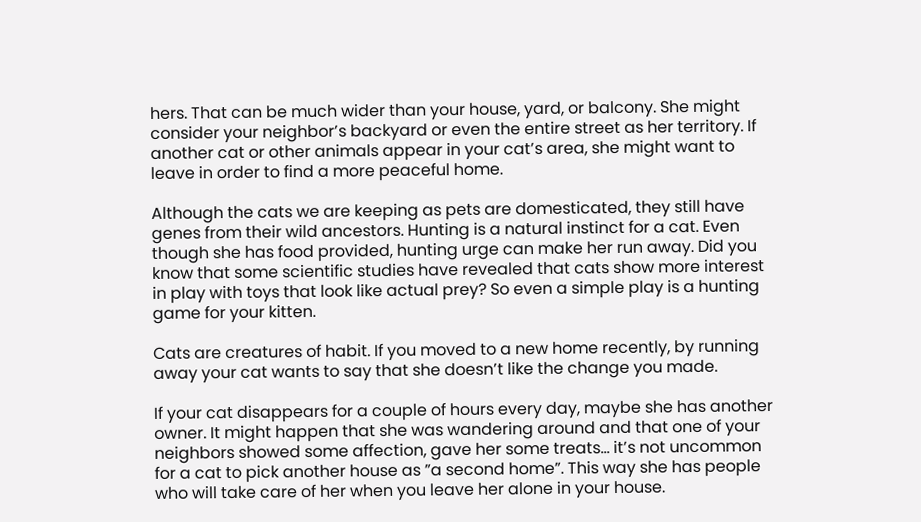hers. That can be much wider than your house, yard, or balcony. She might consider your neighbor’s backyard or even the entire street as her territory. If another cat or other animals appear in your cat’s area, she might want to leave in order to find a more peaceful home.

Although the cats we are keeping as pets are domesticated, they still have genes from their wild ancestors. Hunting is a natural instinct for a cat. Even though she has food provided, hunting urge can make her run away. Did you know that some scientific studies have revealed that cats show more interest in play with toys that look like actual prey? So even a simple play is a hunting game for your kitten.

Cats are creatures of habit. If you moved to a new home recently, by running away your cat wants to say that she doesn’t like the change you made.

If your cat disappears for a couple of hours every day, maybe she has another owner. It might happen that she was wandering around and that one of your neighbors showed some affection, gave her some treats… it’s not uncommon for a cat to pick another house as ”a second home”. This way she has people who will take care of her when you leave her alone in your house.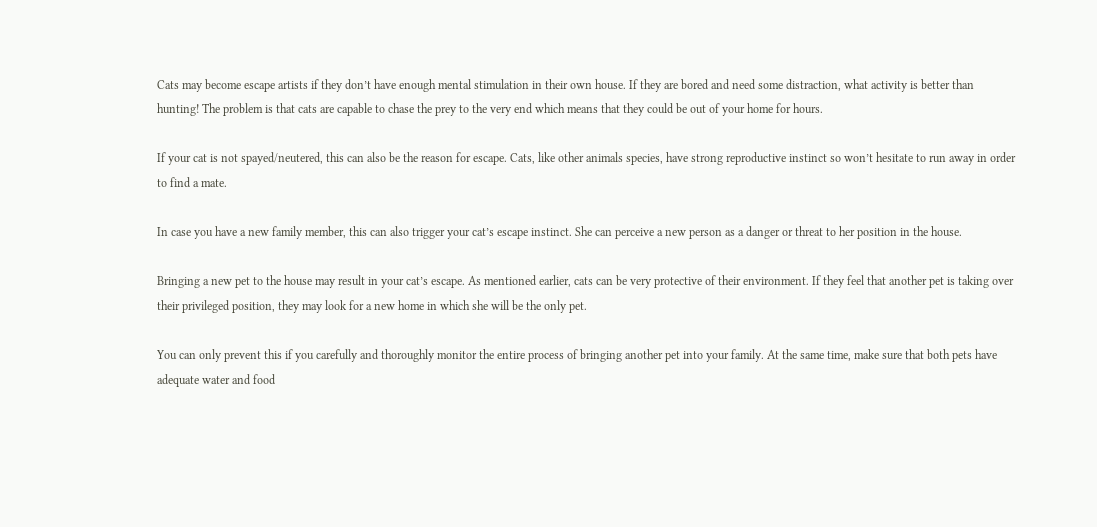Cats may become escape artists if they don’t have enough mental stimulation in their own house. If they are bored and need some distraction, what activity is better than hunting! The problem is that cats are capable to chase the prey to the very end which means that they could be out of your home for hours.

If your cat is not spayed/neutered, this can also be the reason for escape. Cats, like other animals species, have strong reproductive instinct so won’t hesitate to run away in order to find a mate.

In case you have a new family member, this can also trigger your cat’s escape instinct. She can perceive a new person as a danger or threat to her position in the house.

Bringing a new pet to the house may result in your cat’s escape. As mentioned earlier, cats can be very protective of their environment. If they feel that another pet is taking over their privileged position, they may look for a new home in which she will be the only pet.

You can only prevent this if you carefully and thoroughly monitor the entire process of bringing another pet into your family. At the same time, make sure that both pets have adequate water and food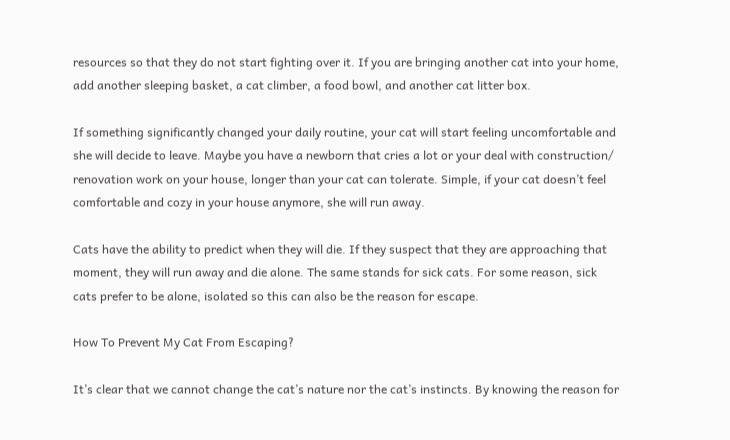resources so that they do not start fighting over it. If you are bringing another cat into your home, add another sleeping basket, a cat climber, a food bowl, and another cat litter box.

If something significantly changed your daily routine, your cat will start feeling uncomfortable and she will decide to leave. Maybe you have a newborn that cries a lot or your deal with construction/ renovation work on your house, longer than your cat can tolerate. Simple, if your cat doesn’t feel comfortable and cozy in your house anymore, she will run away.

Cats have the ability to predict when they will die. If they suspect that they are approaching that moment, they will run away and die alone. The same stands for sick cats. For some reason, sick cats prefer to be alone, isolated so this can also be the reason for escape.

How To Prevent My Cat From Escaping?

It’s clear that we cannot change the cat’s nature nor the cat’s instincts. By knowing the reason for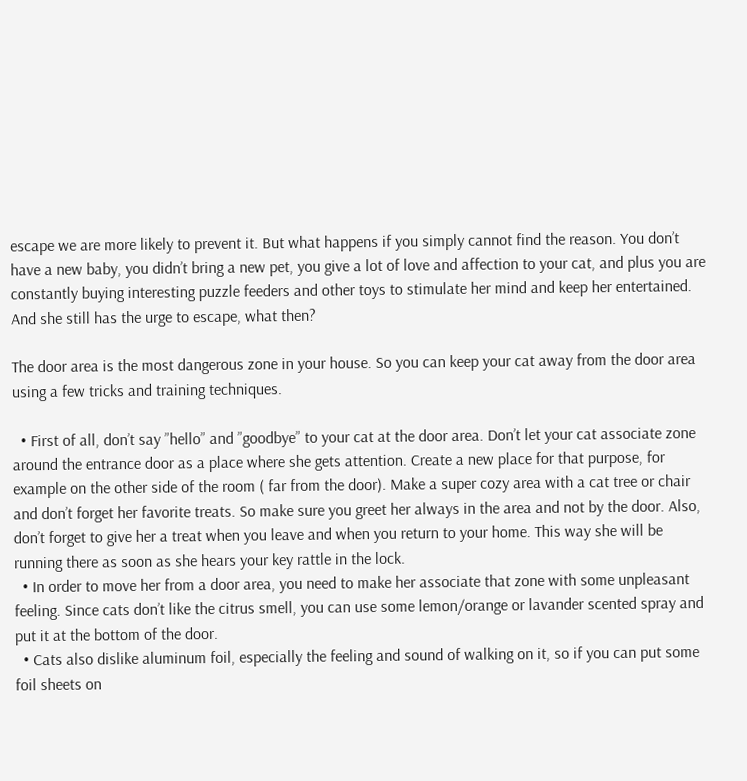escape we are more likely to prevent it. But what happens if you simply cannot find the reason. You don’t have a new baby, you didn’t bring a new pet, you give a lot of love and affection to your cat, and plus you are constantly buying interesting puzzle feeders and other toys to stimulate her mind and keep her entertained. And she still has the urge to escape, what then?

The door area is the most dangerous zone in your house. So you can keep your cat away from the door area using a few tricks and training techniques.

  • First of all, don’t say ”hello” and ”goodbye” to your cat at the door area. Don’t let your cat associate zone around the entrance door as a place where she gets attention. Create a new place for that purpose, for example on the other side of the room ( far from the door). Make a super cozy area with a cat tree or chair and don’t forget her favorite treats. So make sure you greet her always in the area and not by the door. Also, don’t forget to give her a treat when you leave and when you return to your home. This way she will be running there as soon as she hears your key rattle in the lock.
  • In order to move her from a door area, you need to make her associate that zone with some unpleasant feeling. Since cats don’t like the citrus smell, you can use some lemon/orange or lavander scented spray and put it at the bottom of the door.
  • Cats also dislike aluminum foil, especially the feeling and sound of walking on it, so if you can put some foil sheets on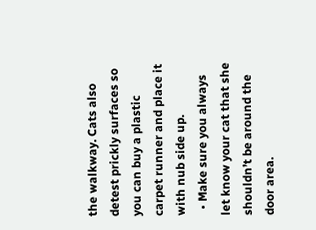the walkway. Cats also detest prickly surfaces so you can buy a plastic carpet runner and place it with nub side up.
  • Make sure you always let know your cat that she shouldn’t be around the door area.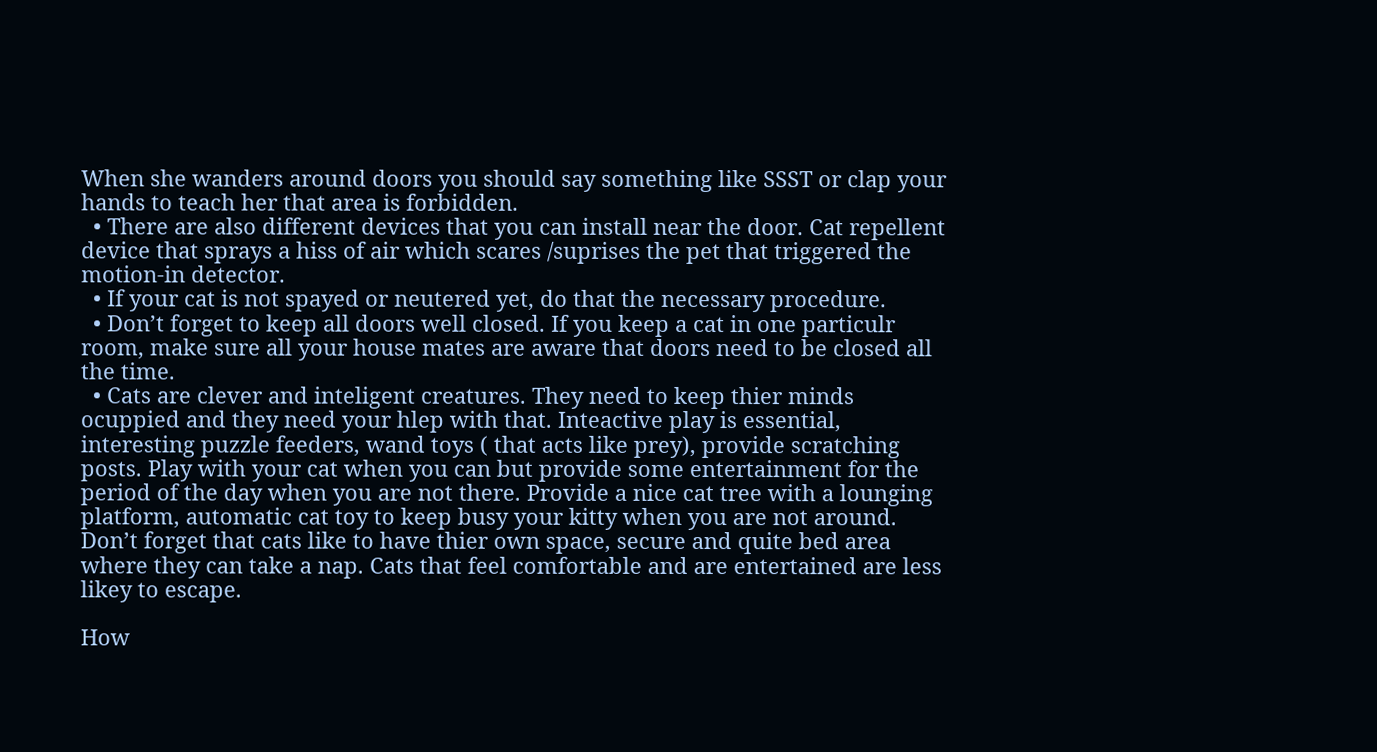When she wanders around doors you should say something like SSST or clap your hands to teach her that area is forbidden.
  • There are also different devices that you can install near the door. Cat repellent device that sprays a hiss of air which scares /suprises the pet that triggered the motion-in detector.
  • If your cat is not spayed or neutered yet, do that the necessary procedure.
  • Don’t forget to keep all doors well closed. If you keep a cat in one particulr room, make sure all your house mates are aware that doors need to be closed all the time.
  • Cats are clever and inteligent creatures. They need to keep thier minds ocuppied and they need your hlep with that. Inteactive play is essential, interesting puzzle feeders, wand toys ( that acts like prey), provide scratching posts. Play with your cat when you can but provide some entertainment for the period of the day when you are not there. Provide a nice cat tree with a lounging platform, automatic cat toy to keep busy your kitty when you are not around. Don’t forget that cats like to have thier own space, secure and quite bed area where they can take a nap. Cats that feel comfortable and are entertained are less likey to escape.

How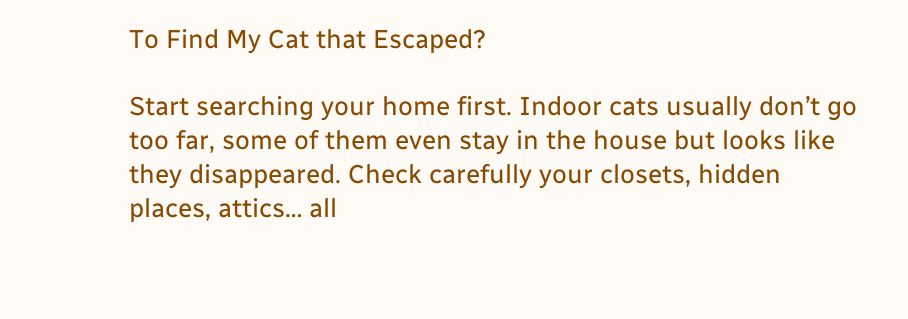To Find My Cat that Escaped?

Start searching your home first. Indoor cats usually don’t go too far, some of them even stay in the house but looks like they disappeared. Check carefully your closets, hidden places, attics… all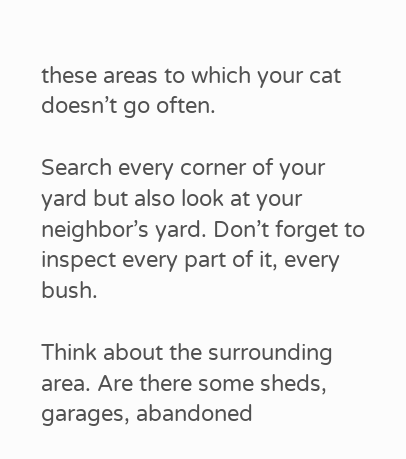these areas to which your cat doesn’t go often.

Search every corner of your yard but also look at your neighbor’s yard. Don’t forget to inspect every part of it, every bush.

Think about the surrounding area. Are there some sheds, garages, abandoned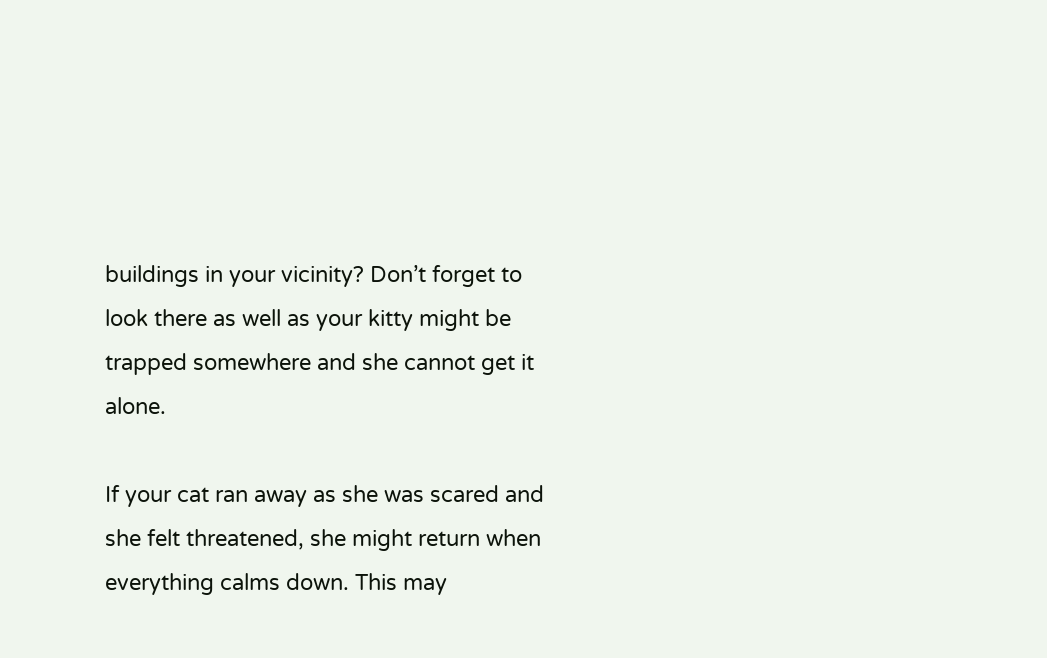buildings in your vicinity? Don’t forget to look there as well as your kitty might be trapped somewhere and she cannot get it alone.

If your cat ran away as she was scared and she felt threatened, she might return when everything calms down. This may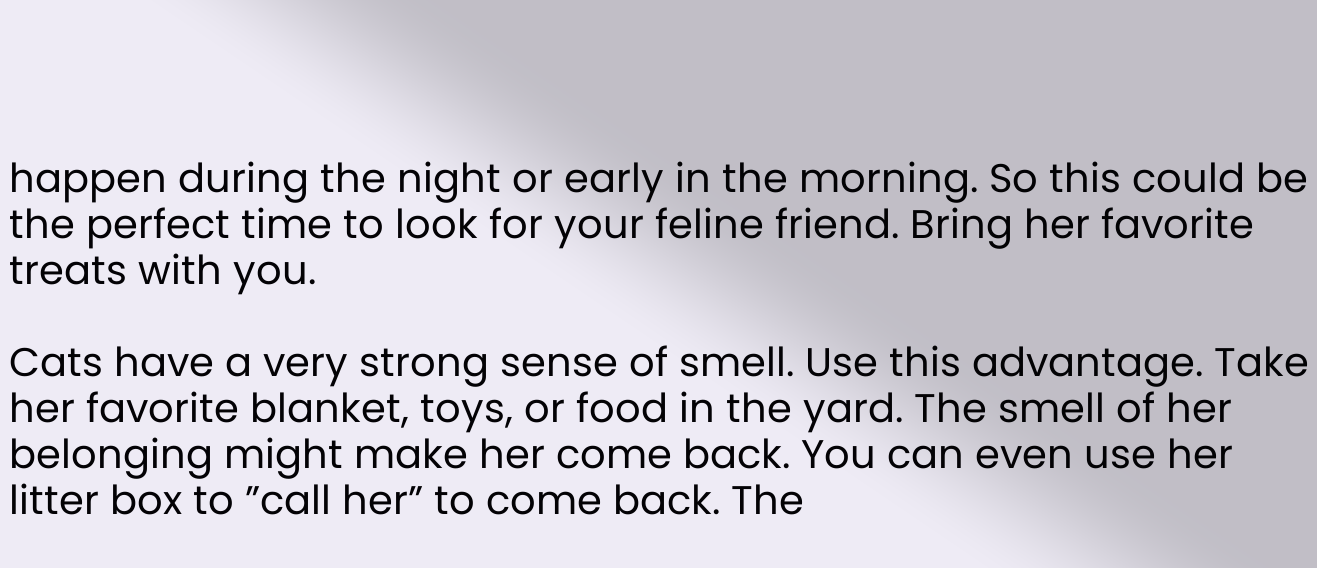happen during the night or early in the morning. So this could be the perfect time to look for your feline friend. Bring her favorite treats with you.

Cats have a very strong sense of smell. Use this advantage. Take her favorite blanket, toys, or food in the yard. The smell of her belonging might make her come back. You can even use her litter box to ”call her” to come back. The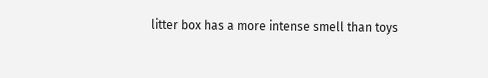litter box has a more intense smell than toys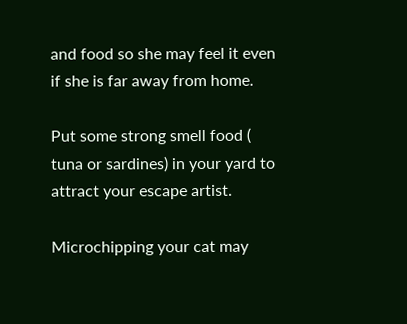and food so she may feel it even if she is far away from home.

Put some strong smell food ( tuna or sardines) in your yard to attract your escape artist.

Microchipping your cat may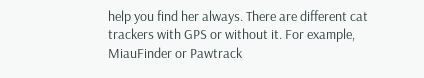help you find her always. There are different cat trackers with GPS or without it. For example, MiauFinder or Pawtrack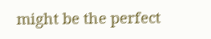might be the perfect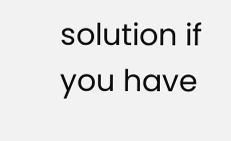solution if you have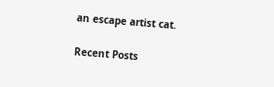an escape artist cat.

Recent Posts